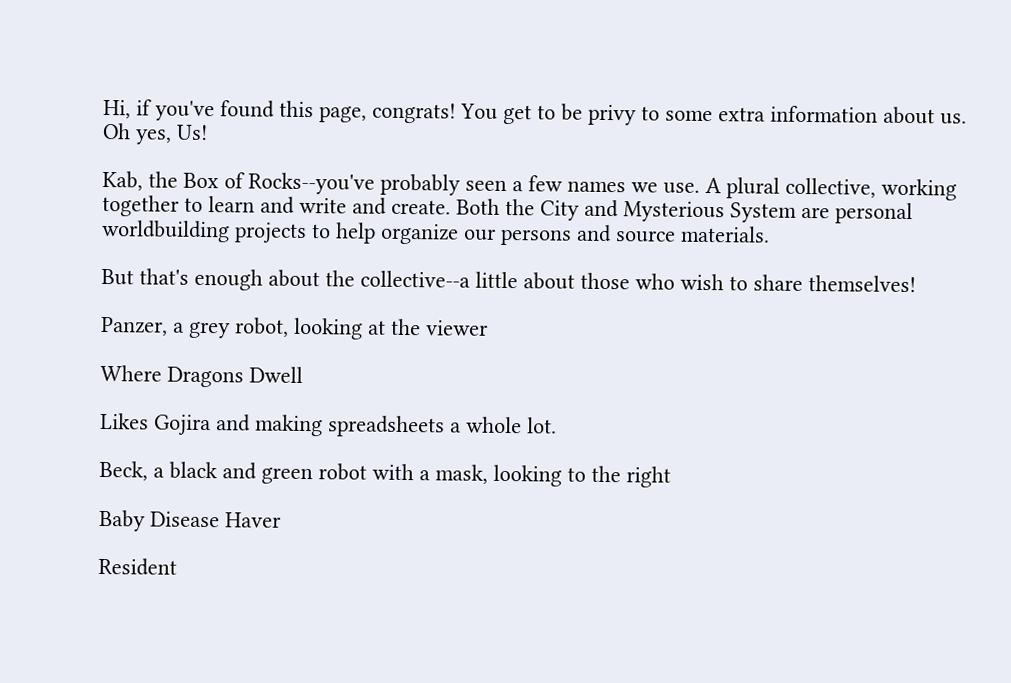Hi, if you've found this page, congrats! You get to be privy to some extra information about us. Oh yes, Us!

Kab, the Box of Rocks--you've probably seen a few names we use. A plural collective, working together to learn and write and create. Both the City and Mysterious System are personal worldbuilding projects to help organize our persons and source materials.

But that's enough about the collective--a little about those who wish to share themselves!

Panzer, a grey robot, looking at the viewer

Where Dragons Dwell

Likes Gojira and making spreadsheets a whole lot.

Beck, a black and green robot with a mask, looking to the right

Baby Disease Haver

Resident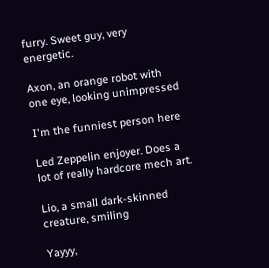furry. Sweet guy, very energetic.

Axon, an orange robot with one eye, looking unimpressed

I'm the funniest person here

Led Zeppelin enjoyer. Does a lot of really hardcore mech art.

Lio, a small dark-skinned creature, smiling

Yayyy,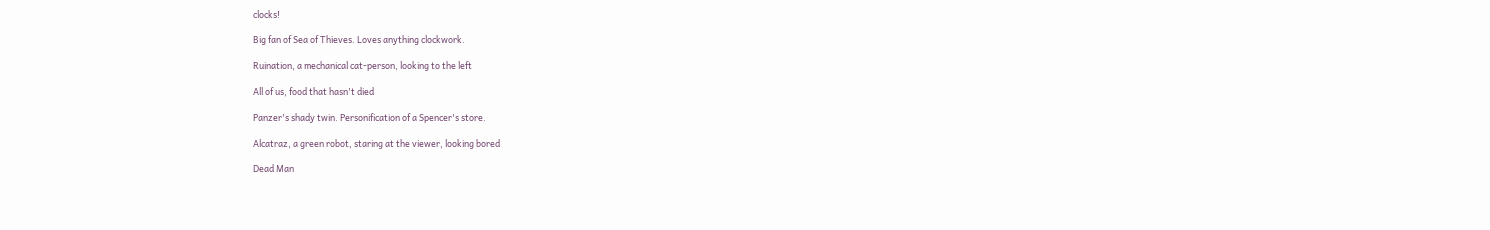clocks!

Big fan of Sea of Thieves. Loves anything clockwork.

Ruination, a mechanical cat-person, looking to the left

All of us, food that hasn't died

Panzer's shady twin. Personification of a Spencer's store.

Alcatraz, a green robot, staring at the viewer, looking bored

Dead Man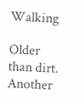Walking

Older than dirt. Another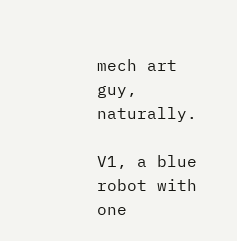mech art guy, naturally.

V1, a blue robot with one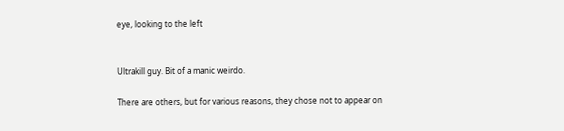eye, looking to the left


Ultrakill guy. Bit of a manic weirdo.

There are others, but for various reasons, they chose not to appear on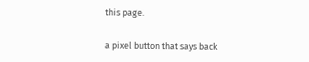this page.

a pixel button that says back